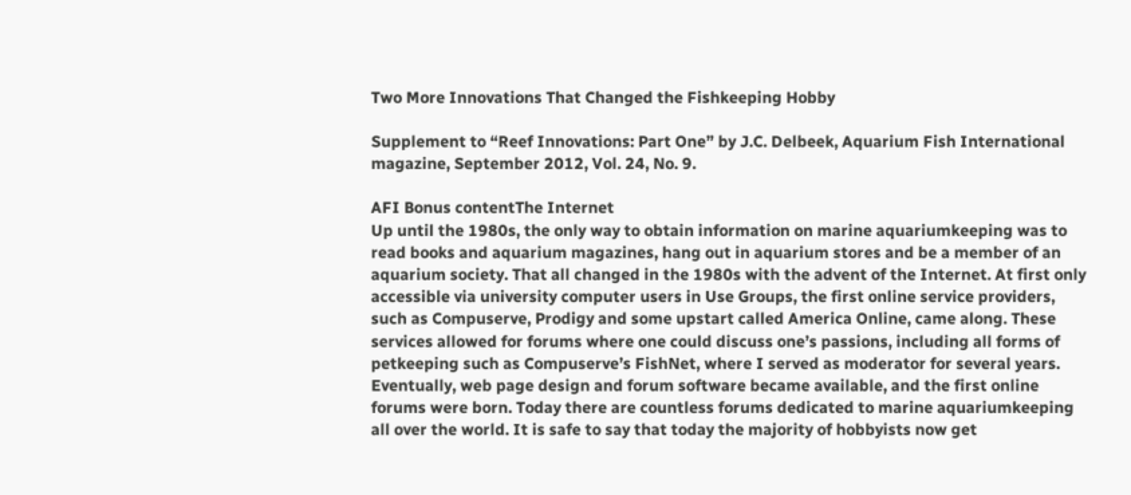Two More Innovations That Changed the Fishkeeping Hobby

Supplement to “Reef Innovations: Part One” by J.C. Delbeek, Aquarium Fish International magazine, September 2012, Vol. 24, No. 9.

AFI Bonus contentThe Internet
Up until the 1980s, the only way to obtain information on marine aquariumkeeping was to read books and aquarium magazines, hang out in aquarium stores and be a member of an aquarium society. That all changed in the 1980s with the advent of the Internet. At first only accessible via university computer users in Use Groups, the first online service providers, such as Compuserve, Prodigy and some upstart called America Online, came along. These services allowed for forums where one could discuss one’s passions, including all forms of petkeeping such as Compuserve’s FishNet, where I served as moderator for several years. Eventually, web page design and forum software became available, and the first online forums were born. Today there are countless forums dedicated to marine aquariumkeeping all over the world. It is safe to say that today the majority of hobbyists now get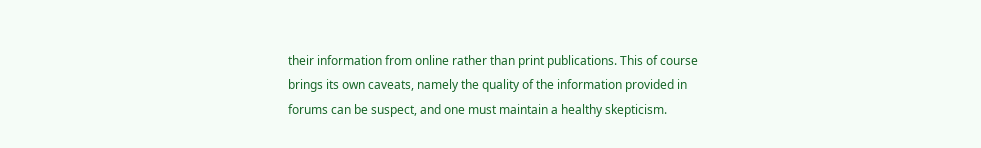their information from online rather than print publications. This of course brings its own caveats, namely the quality of the information provided in forums can be suspect, and one must maintain a healthy skepticism.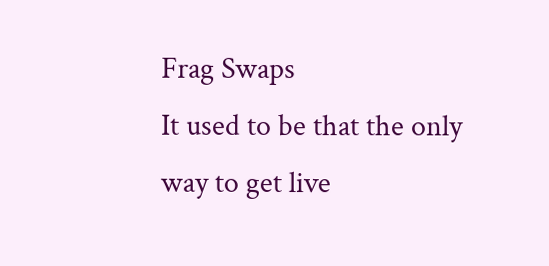Frag Swaps
It used to be that the only way to get live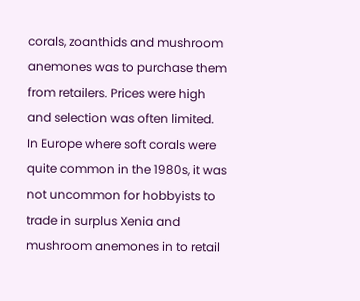corals, zoanthids and mushroom anemones was to purchase them from retailers. Prices were high and selection was often limited. In Europe where soft corals were quite common in the 1980s, it was not uncommon for hobbyists to trade in surplus Xenia and mushroom anemones in to retail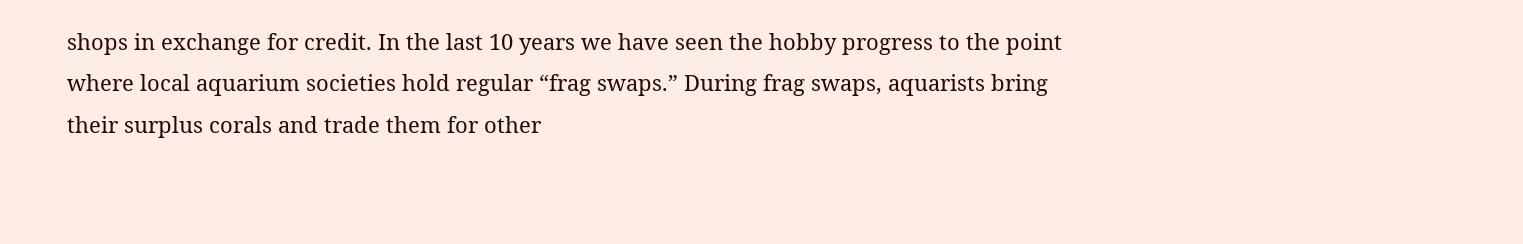shops in exchange for credit. In the last 10 years we have seen the hobby progress to the point where local aquarium societies hold regular “frag swaps.” During frag swaps, aquarists bring their surplus corals and trade them for other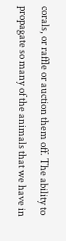corals, or raffle or auction them off. The ability to propagate so many of the animals that we have in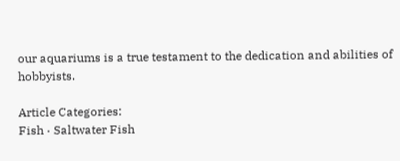our aquariums is a true testament to the dedication and abilities of hobbyists.

Article Categories:
Fish · Saltwater Fish